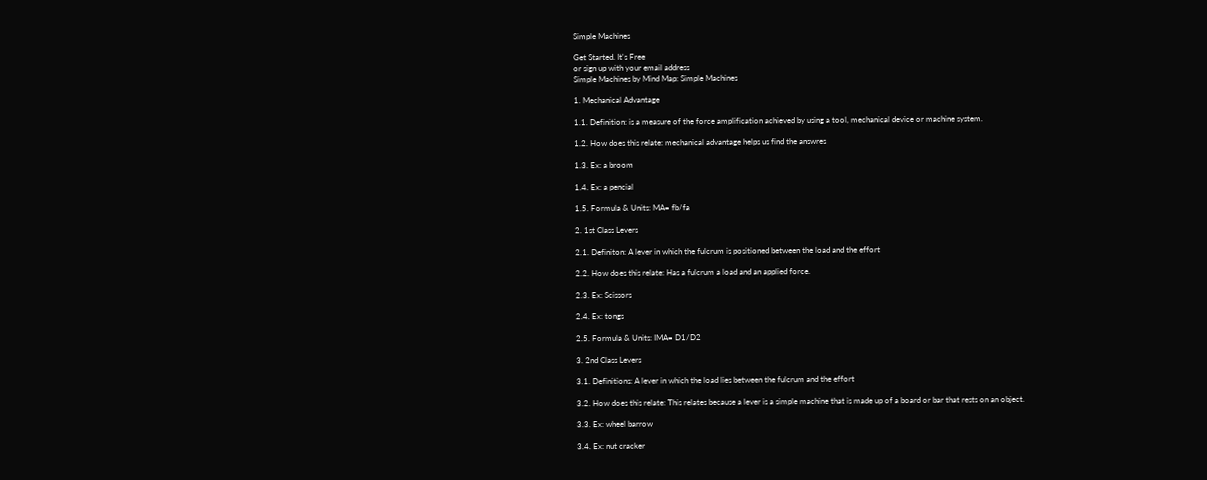Simple Machines

Get Started. It's Free
or sign up with your email address
Simple Machines by Mind Map: Simple Machines

1. Mechanical Advantage

1.1. Definition: is a measure of the force amplification achieved by using a tool, mechanical device or machine system.

1.2. How does this relate: mechanical advantage helps us find the answres

1.3. Ex: a broom

1.4. Ex: a pencial

1.5. Formula & Units: MA= fb/fa

2. 1st Class Levers

2.1. Definiton: A lever in which the fulcrum is positioned between the load and the effort

2.2. How does this relate: Has a fulcrum a load and an applied force.

2.3. Ex: Scissors

2.4. Ex: tongs

2.5. Formula & Units: IMA= D1/D2

3. 2nd Class Levers

3.1. Definitions: A lever in which the load lies between the fulcrum and the effort

3.2. How does this relate: This relates because a lever is a simple machine that is made up of a board or bar that rests on an object.

3.3. Ex: wheel barrow

3.4. Ex: nut cracker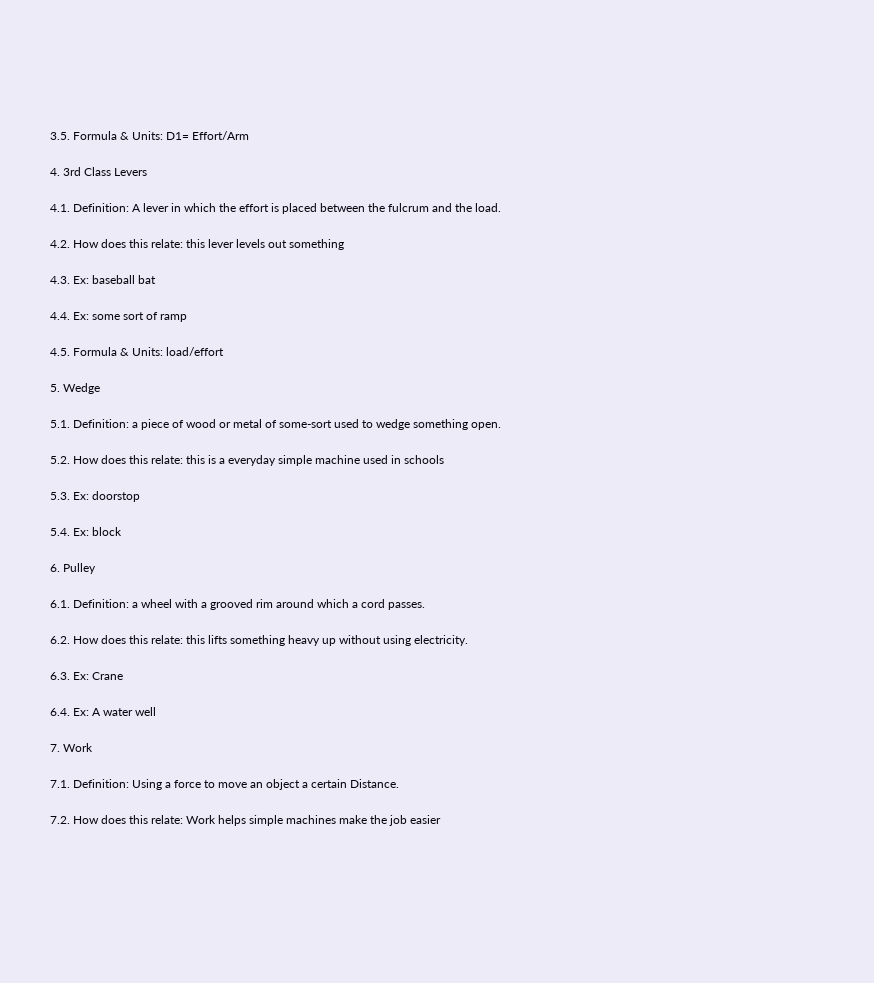3.5. Formula & Units: D1= Effort/Arm

4. 3rd Class Levers

4.1. Definition: A lever in which the effort is placed between the fulcrum and the load.

4.2. How does this relate: this lever levels out something

4.3. Ex: baseball bat

4.4. Ex: some sort of ramp

4.5. Formula & Units: load/effort

5. Wedge

5.1. Definition: a piece of wood or metal of some-sort used to wedge something open.

5.2. How does this relate: this is a everyday simple machine used in schools

5.3. Ex: doorstop

5.4. Ex: block

6. Pulley

6.1. Definition: a wheel with a grooved rim around which a cord passes.

6.2. How does this relate: this lifts something heavy up without using electricity.

6.3. Ex: Crane

6.4. Ex: A water well

7. Work

7.1. Definition: Using a force to move an object a certain Distance.

7.2. How does this relate: Work helps simple machines make the job easier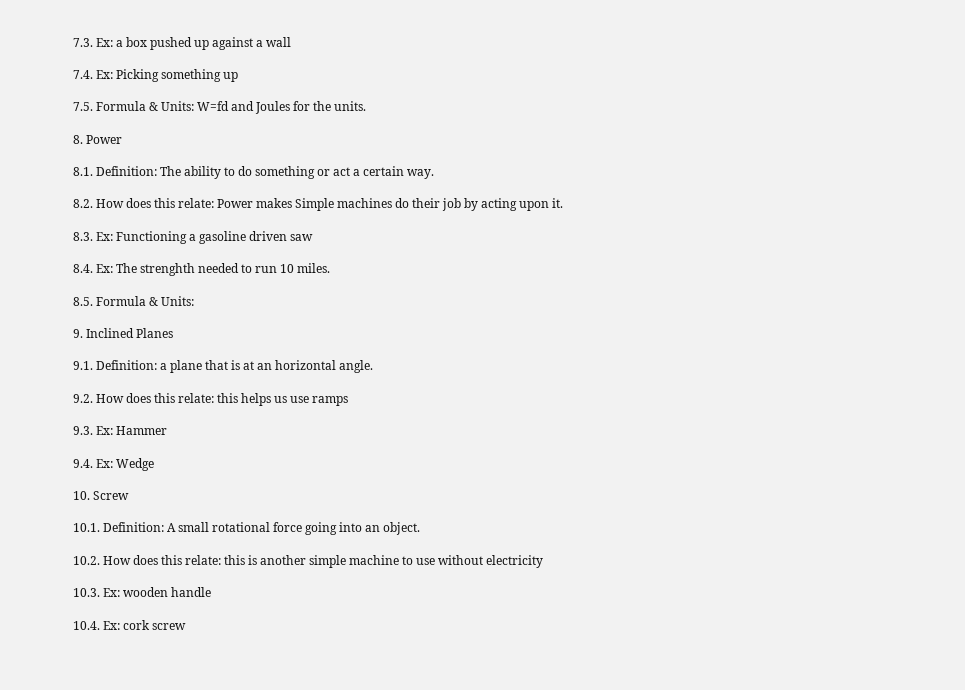7.3. Ex: a box pushed up against a wall

7.4. Ex: Picking something up

7.5. Formula & Units: W=fd and Joules for the units.

8. Power

8.1. Definition: The ability to do something or act a certain way.

8.2. How does this relate: Power makes Simple machines do their job by acting upon it.

8.3. Ex: Functioning a gasoline driven saw

8.4. Ex: The strenghth needed to run 10 miles.

8.5. Formula & Units:

9. Inclined Planes

9.1. Definition: a plane that is at an horizontal angle.

9.2. How does this relate: this helps us use ramps

9.3. Ex: Hammer

9.4. Ex: Wedge

10. Screw

10.1. Definition: A small rotational force going into an object.

10.2. How does this relate: this is another simple machine to use without electricity

10.3. Ex: wooden handle

10.4. Ex: cork screw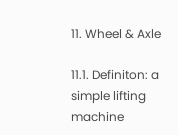11. Wheel & Axle

11.1. Definiton: a simple lifting machine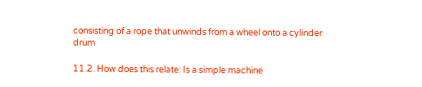consisting of a rope that unwinds from a wheel onto a cylinder drum

11.2. How does this relate: Is a simple machine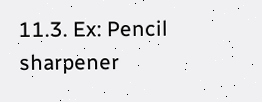11.3. Ex: Pencil sharpener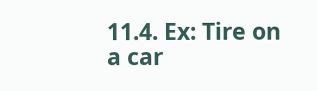11.4. Ex: Tire on a car